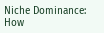Niche Dominance: How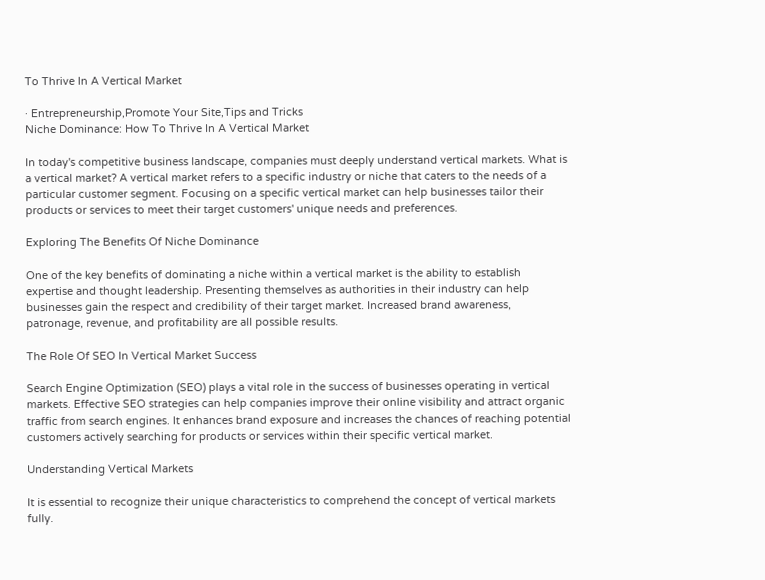To Thrive In A Vertical Market

· Entrepreneurship,Promote Your Site,Tips and Tricks
Niche Dominance: How To Thrive In A Vertical Market

In today's competitive business landscape, companies must deeply understand vertical markets. What is a vertical market? A vertical market refers to a specific industry or niche that caters to the needs of a particular customer segment. Focusing on a specific vertical market can help businesses tailor their products or services to meet their target customers' unique needs and preferences.

Exploring The Benefits Of Niche Dominance

One of the key benefits of dominating a niche within a vertical market is the ability to establish expertise and thought leadership. Presenting themselves as authorities in their industry can help businesses gain the respect and credibility of their target market. Increased brand awareness, patronage, revenue, and profitability are all possible results.

The Role Of SEO In Vertical Market Success

Search Engine Optimization (SEO) plays a vital role in the success of businesses operating in vertical markets. Effective SEO strategies can help companies improve their online visibility and attract organic traffic from search engines. It enhances brand exposure and increases the chances of reaching potential customers actively searching for products or services within their specific vertical market.

Understanding Vertical Markets

It is essential to recognize their unique characteristics to comprehend the concept of vertical markets fully.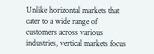Unlike horizontal markets that cater to a wide range of customers across various industries, vertical markets focus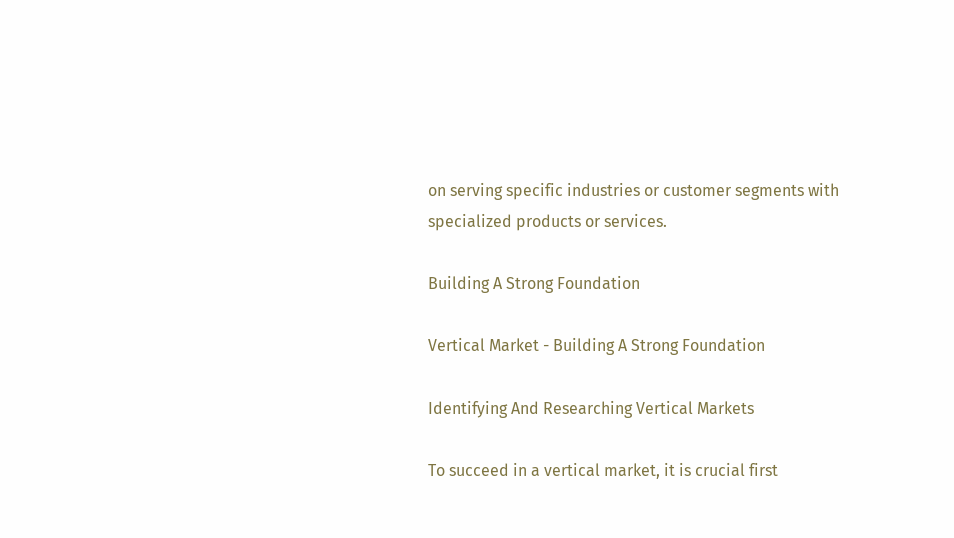on serving specific industries or customer segments with specialized products or services.

Building A Strong Foundation

Vertical Market - Building A Strong Foundation

Identifying And Researching Vertical Markets

To succeed in a vertical market, it is crucial first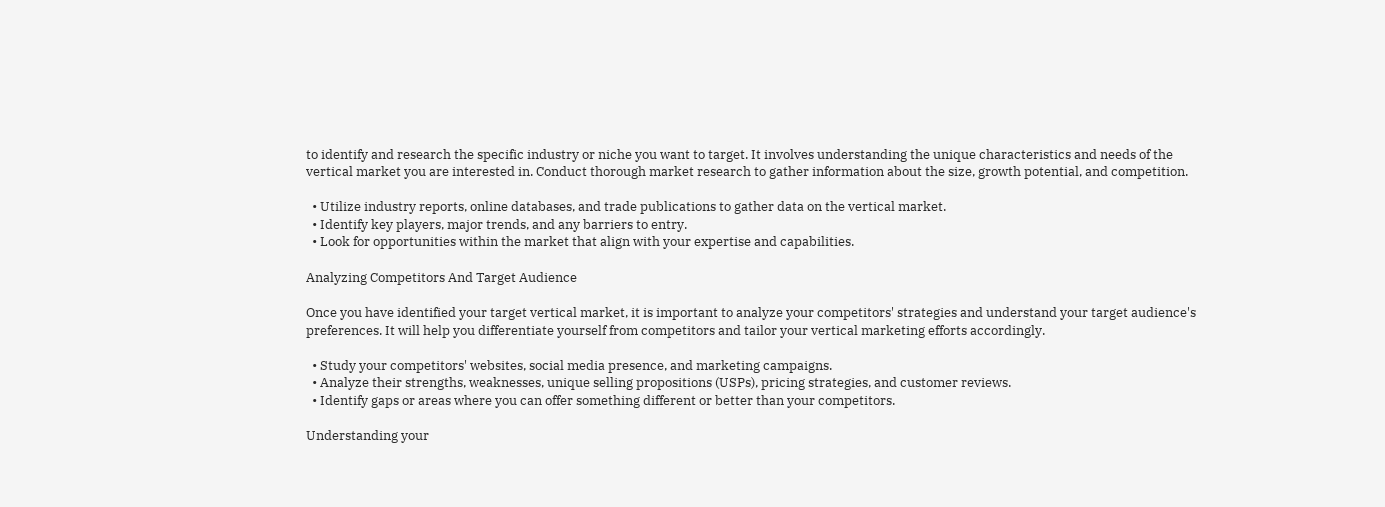to identify and research the specific industry or niche you want to target. It involves understanding the unique characteristics and needs of the vertical market you are interested in. Conduct thorough market research to gather information about the size, growth potential, and competition.

  • Utilize industry reports, online databases, and trade publications to gather data on the vertical market.
  • Identify key players, major trends, and any barriers to entry.
  • Look for opportunities within the market that align with your expertise and capabilities.

Analyzing Competitors And Target Audience

Once you have identified your target vertical market, it is important to analyze your competitors' strategies and understand your target audience's preferences. It will help you differentiate yourself from competitors and tailor your vertical marketing efforts accordingly.

  • Study your competitors' websites, social media presence, and marketing campaigns.
  • Analyze their strengths, weaknesses, unique selling propositions (USPs), pricing strategies, and customer reviews.
  • Identify gaps or areas where you can offer something different or better than your competitors.

Understanding your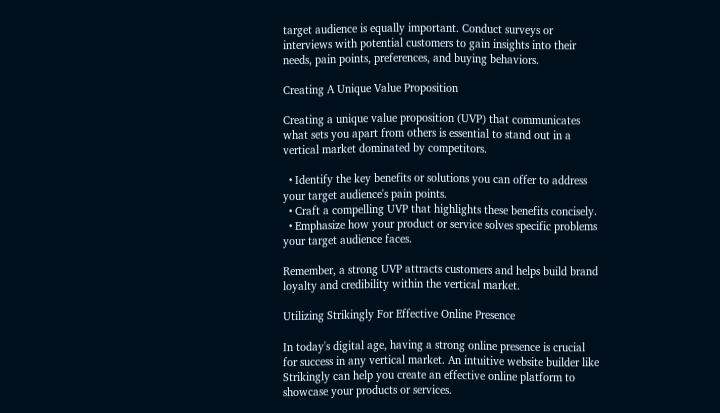target audience is equally important. Conduct surveys or interviews with potential customers to gain insights into their needs, pain points, preferences, and buying behaviors.

Creating A Unique Value Proposition

Creating a unique value proposition (UVP) that communicates what sets you apart from others is essential to stand out in a vertical market dominated by competitors.

  • Identify the key benefits or solutions you can offer to address your target audience's pain points.
  • Craft a compelling UVP that highlights these benefits concisely.
  • Emphasize how your product or service solves specific problems your target audience faces.

Remember, a strong UVP attracts customers and helps build brand loyalty and credibility within the vertical market.

Utilizing Strikingly For Effective Online Presence

In today's digital age, having a strong online presence is crucial for success in any vertical market. An intuitive website builder like Strikingly can help you create an effective online platform to showcase your products or services.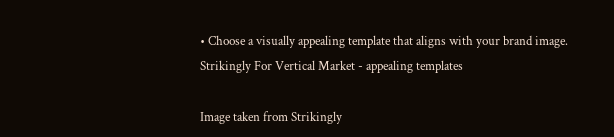• Choose a visually appealing template that aligns with your brand image.
Strikingly For Vertical Market - appealing templates

Image taken from Strikingly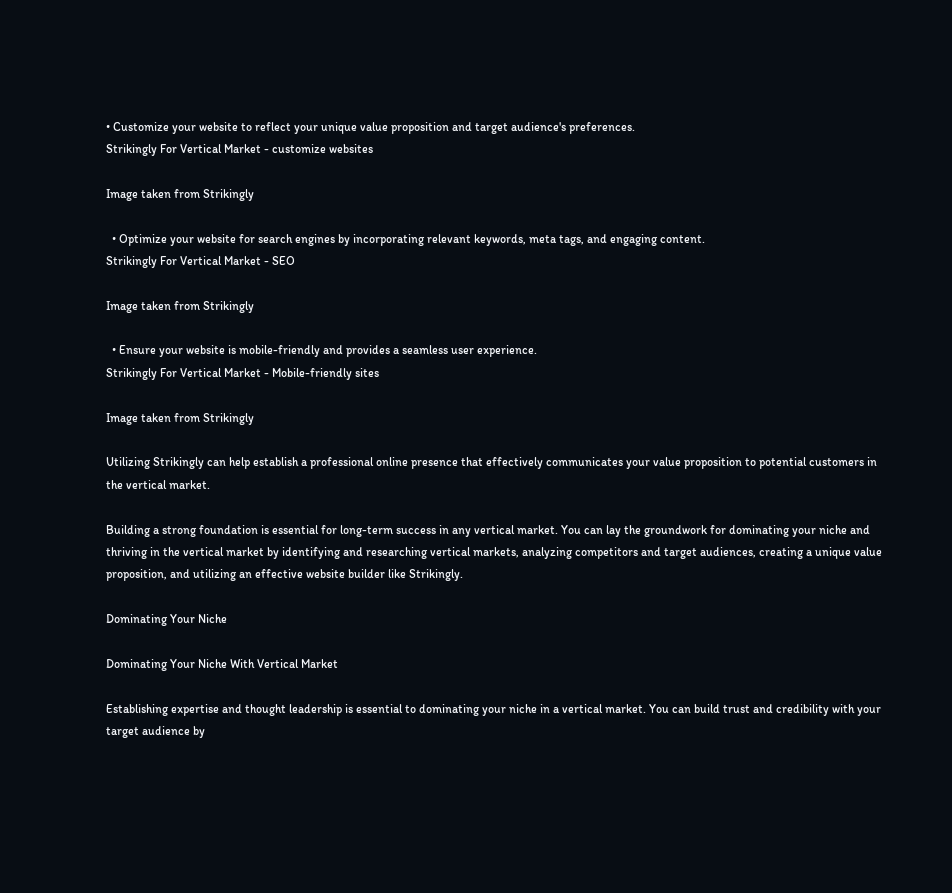• Customize your website to reflect your unique value proposition and target audience's preferences.
Strikingly For Vertical Market - customize websites

Image taken from Strikingly

  • Optimize your website for search engines by incorporating relevant keywords, meta tags, and engaging content.
Strikingly For Vertical Market - SEO

Image taken from Strikingly

  • Ensure your website is mobile-friendly and provides a seamless user experience.
Strikingly For Vertical Market - Mobile-friendly sites

Image taken from Strikingly

Utilizing Strikingly can help establish a professional online presence that effectively communicates your value proposition to potential customers in the vertical market.

Building a strong foundation is essential for long-term success in any vertical market. You can lay the groundwork for dominating your niche and thriving in the vertical market by identifying and researching vertical markets, analyzing competitors and target audiences, creating a unique value proposition, and utilizing an effective website builder like Strikingly.

Dominating Your Niche

Dominating Your Niche With Vertical Market

Establishing expertise and thought leadership is essential to dominating your niche in a vertical market. You can build trust and credibility with your target audience by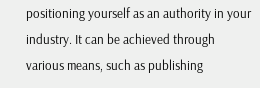positioning yourself as an authority in your industry. It can be achieved through various means, such as publishing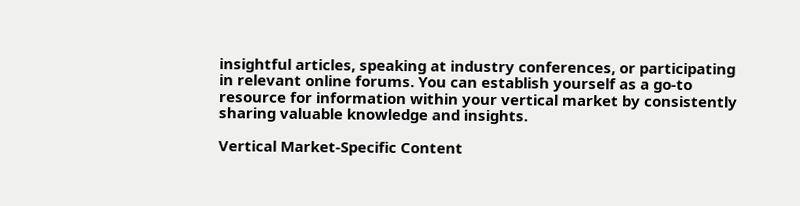insightful articles, speaking at industry conferences, or participating in relevant online forums. You can establish yourself as a go-to resource for information within your vertical market by consistently sharing valuable knowledge and insights.

Vertical Market-Specific Content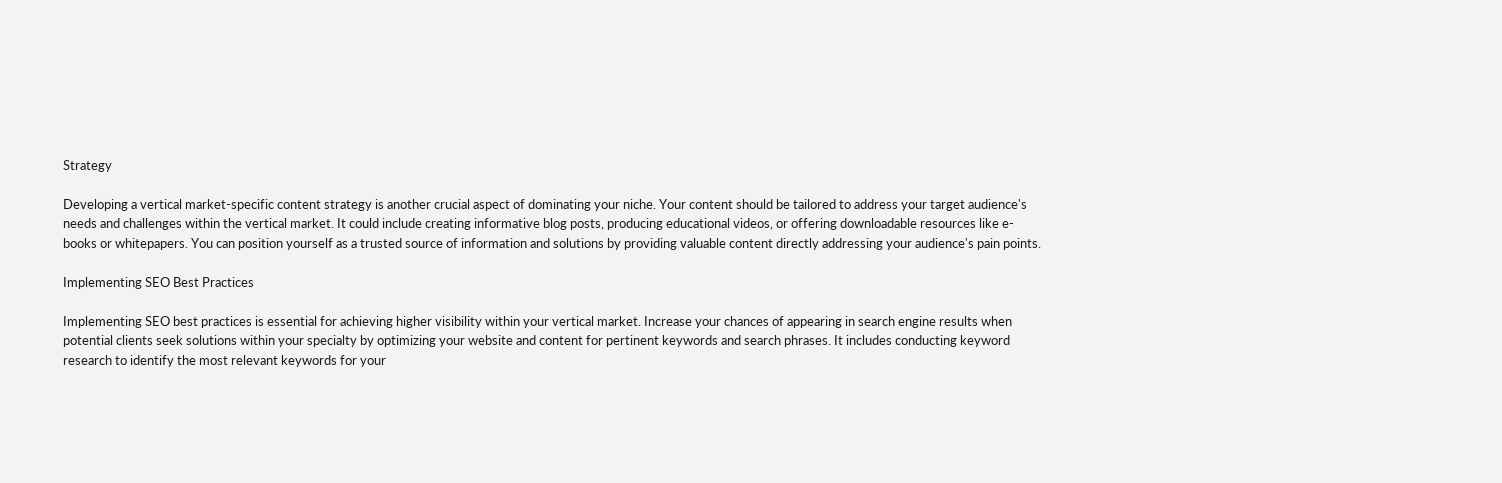Strategy

Developing a vertical market-specific content strategy is another crucial aspect of dominating your niche. Your content should be tailored to address your target audience's needs and challenges within the vertical market. It could include creating informative blog posts, producing educational videos, or offering downloadable resources like e-books or whitepapers. You can position yourself as a trusted source of information and solutions by providing valuable content directly addressing your audience's pain points.

Implementing SEO Best Practices

Implementing SEO best practices is essential for achieving higher visibility within your vertical market. Increase your chances of appearing in search engine results when potential clients seek solutions within your specialty by optimizing your website and content for pertinent keywords and search phrases. It includes conducting keyword research to identify the most relevant keywords for your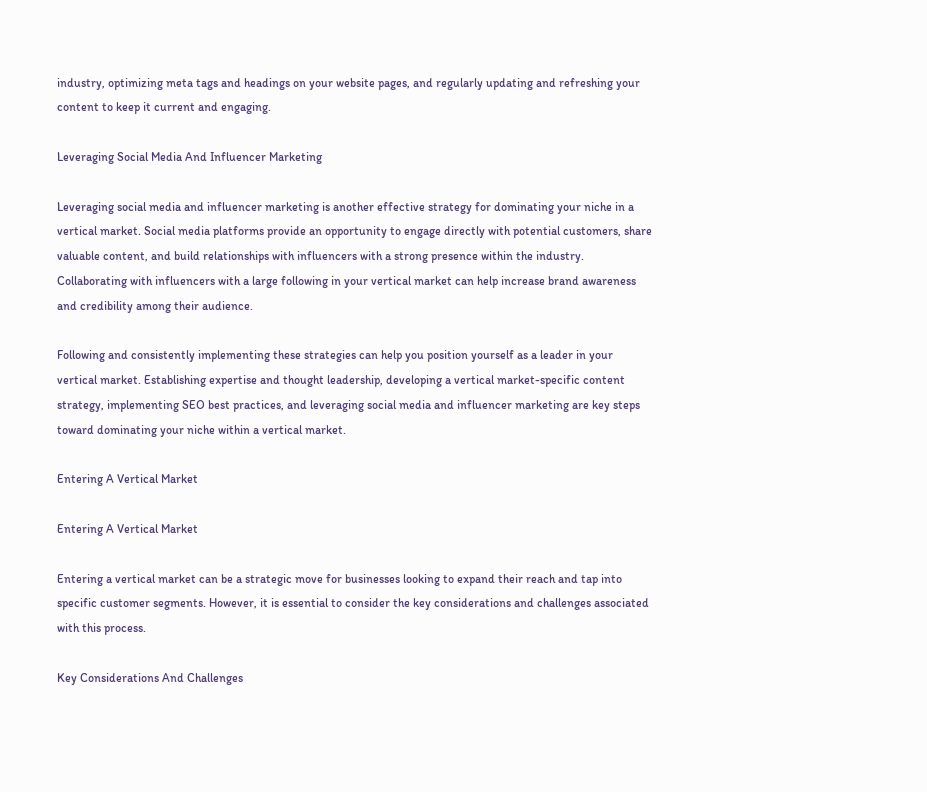industry, optimizing meta tags and headings on your website pages, and regularly updating and refreshing your content to keep it current and engaging.

Leveraging Social Media And Influencer Marketing

Leveraging social media and influencer marketing is another effective strategy for dominating your niche in a vertical market. Social media platforms provide an opportunity to engage directly with potential customers, share valuable content, and build relationships with influencers with a strong presence within the industry. Collaborating with influencers with a large following in your vertical market can help increase brand awareness and credibility among their audience.

Following and consistently implementing these strategies can help you position yourself as a leader in your vertical market. Establishing expertise and thought leadership, developing a vertical market-specific content strategy, implementing SEO best practices, and leveraging social media and influencer marketing are key steps toward dominating your niche within a vertical market.

Entering A Vertical Market

Entering A Vertical Market

Entering a vertical market can be a strategic move for businesses looking to expand their reach and tap into specific customer segments. However, it is essential to consider the key considerations and challenges associated with this process.

Key Considerations And Challenges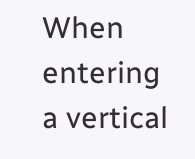When entering a vertical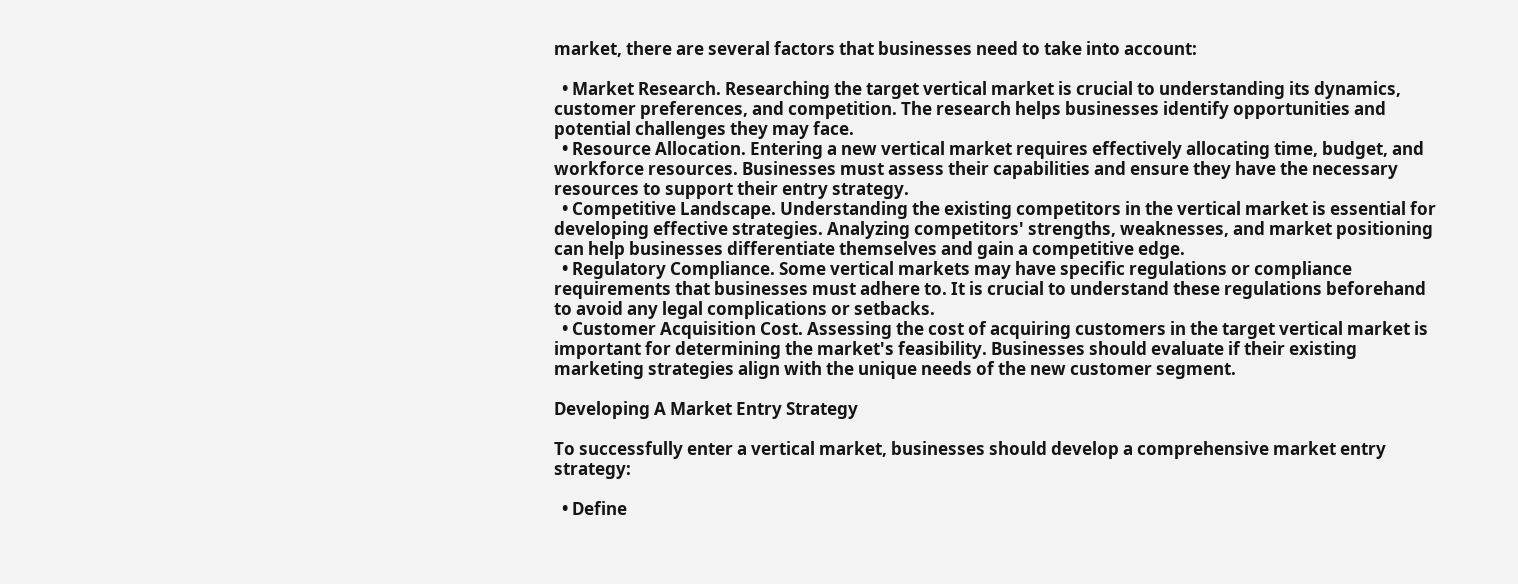market, there are several factors that businesses need to take into account:

  • Market Research. Researching the target vertical market is crucial to understanding its dynamics, customer preferences, and competition. The research helps businesses identify opportunities and potential challenges they may face.
  • Resource Allocation. Entering a new vertical market requires effectively allocating time, budget, and workforce resources. Businesses must assess their capabilities and ensure they have the necessary resources to support their entry strategy.
  • Competitive Landscape. Understanding the existing competitors in the vertical market is essential for developing effective strategies. Analyzing competitors' strengths, weaknesses, and market positioning can help businesses differentiate themselves and gain a competitive edge.
  • Regulatory Compliance. Some vertical markets may have specific regulations or compliance requirements that businesses must adhere to. It is crucial to understand these regulations beforehand to avoid any legal complications or setbacks.
  • Customer Acquisition Cost. Assessing the cost of acquiring customers in the target vertical market is important for determining the market's feasibility. Businesses should evaluate if their existing marketing strategies align with the unique needs of the new customer segment.

Developing A Market Entry Strategy

To successfully enter a vertical market, businesses should develop a comprehensive market entry strategy:

  • Define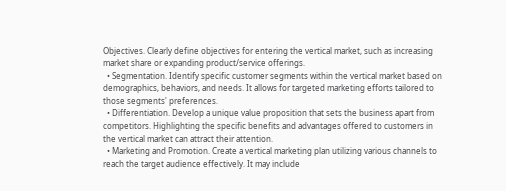Objectives. Clearly define objectives for entering the vertical market, such as increasing market share or expanding product/service offerings.
  • Segmentation. Identify specific customer segments within the vertical market based on demographics, behaviors, and needs. It allows for targeted marketing efforts tailored to those segments' preferences.
  • Differentiation. Develop a unique value proposition that sets the business apart from competitors. Highlighting the specific benefits and advantages offered to customers in the vertical market can attract their attention.
  • Marketing and Promotion. Create a vertical marketing plan utilizing various channels to reach the target audience effectively. It may include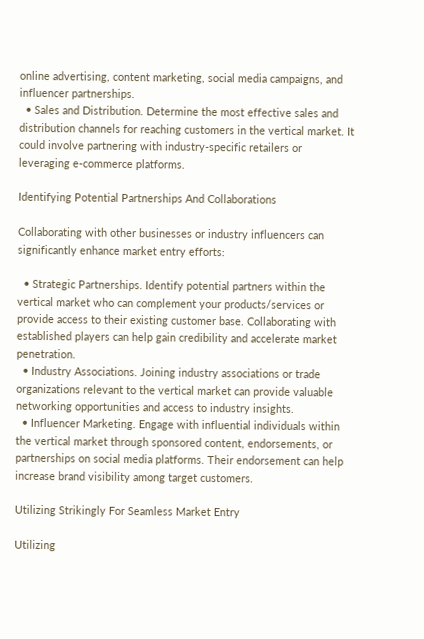online advertising, content marketing, social media campaigns, and influencer partnerships.
  • Sales and Distribution. Determine the most effective sales and distribution channels for reaching customers in the vertical market. It could involve partnering with industry-specific retailers or leveraging e-commerce platforms.

Identifying Potential Partnerships And Collaborations

Collaborating with other businesses or industry influencers can significantly enhance market entry efforts:

  • Strategic Partnerships. Identify potential partners within the vertical market who can complement your products/services or provide access to their existing customer base. Collaborating with established players can help gain credibility and accelerate market penetration.
  • Industry Associations. Joining industry associations or trade organizations relevant to the vertical market can provide valuable networking opportunities and access to industry insights.
  • Influencer Marketing. Engage with influential individuals within the vertical market through sponsored content, endorsements, or partnerships on social media platforms. Their endorsement can help increase brand visibility among target customers.

Utilizing Strikingly For Seamless Market Entry

Utilizing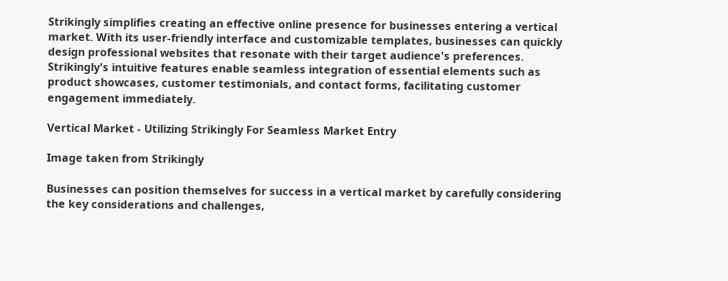Strikingly simplifies creating an effective online presence for businesses entering a vertical market. With its user-friendly interface and customizable templates, businesses can quickly design professional websites that resonate with their target audience's preferences. Strikingly's intuitive features enable seamless integration of essential elements such as product showcases, customer testimonials, and contact forms, facilitating customer engagement immediately.

Vertical Market - Utilizing Strikingly For Seamless Market Entry

Image taken from Strikingly

Businesses can position themselves for success in a vertical market by carefully considering the key considerations and challenges,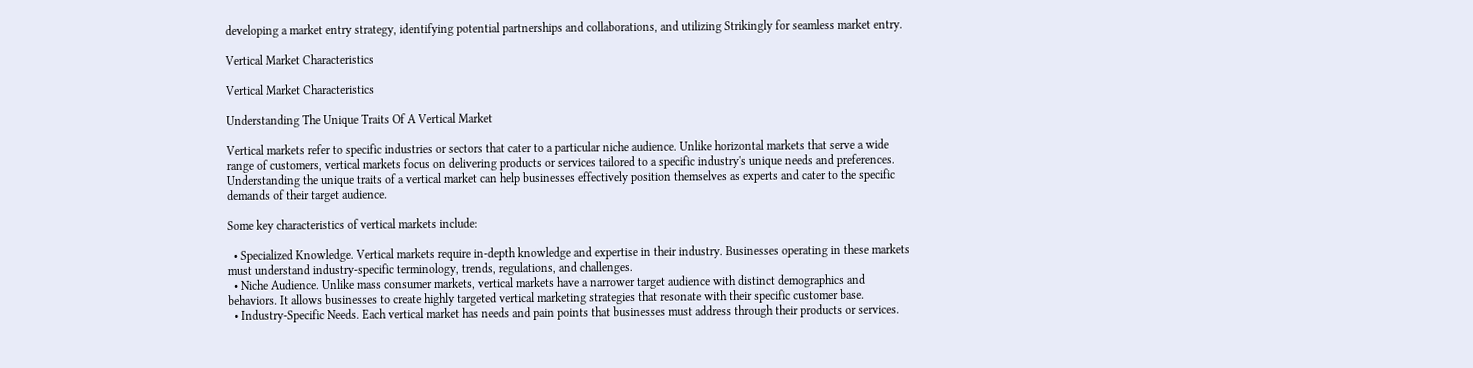developing a market entry strategy, identifying potential partnerships and collaborations, and utilizing Strikingly for seamless market entry.

Vertical Market Characteristics

Vertical Market Characteristics

Understanding The Unique Traits Of A Vertical Market

Vertical markets refer to specific industries or sectors that cater to a particular niche audience. Unlike horizontal markets that serve a wide range of customers, vertical markets focus on delivering products or services tailored to a specific industry's unique needs and preferences. Understanding the unique traits of a vertical market can help businesses effectively position themselves as experts and cater to the specific demands of their target audience.

Some key characteristics of vertical markets include:

  • Specialized Knowledge. Vertical markets require in-depth knowledge and expertise in their industry. Businesses operating in these markets must understand industry-specific terminology, trends, regulations, and challenges.
  • Niche Audience. Unlike mass consumer markets, vertical markets have a narrower target audience with distinct demographics and behaviors. It allows businesses to create highly targeted vertical marketing strategies that resonate with their specific customer base.
  • Industry-Specific Needs. Each vertical market has needs and pain points that businesses must address through their products or services.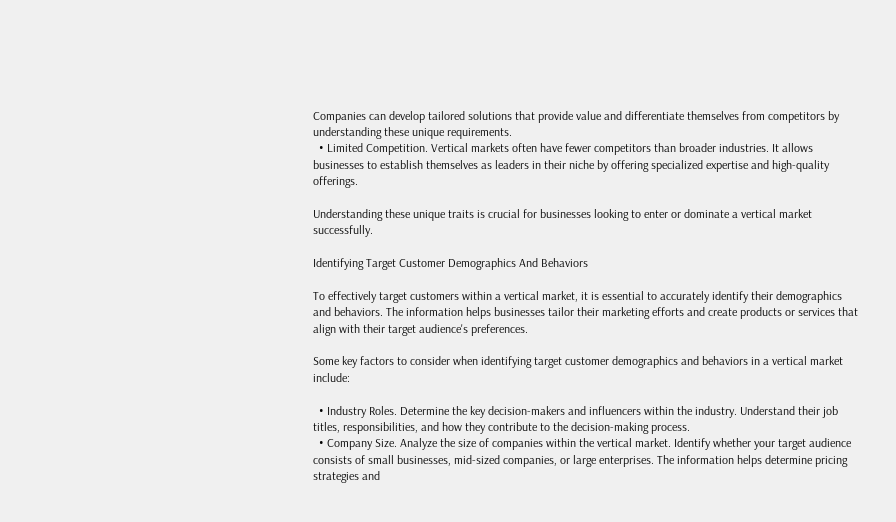Companies can develop tailored solutions that provide value and differentiate themselves from competitors by understanding these unique requirements.
  • Limited Competition. Vertical markets often have fewer competitors than broader industries. It allows businesses to establish themselves as leaders in their niche by offering specialized expertise and high-quality offerings.

Understanding these unique traits is crucial for businesses looking to enter or dominate a vertical market successfully.

Identifying Target Customer Demographics And Behaviors

To effectively target customers within a vertical market, it is essential to accurately identify their demographics and behaviors. The information helps businesses tailor their marketing efforts and create products or services that align with their target audience's preferences.

Some key factors to consider when identifying target customer demographics and behaviors in a vertical market include:

  • Industry Roles. Determine the key decision-makers and influencers within the industry. Understand their job titles, responsibilities, and how they contribute to the decision-making process.
  • Company Size. Analyze the size of companies within the vertical market. Identify whether your target audience consists of small businesses, mid-sized companies, or large enterprises. The information helps determine pricing strategies and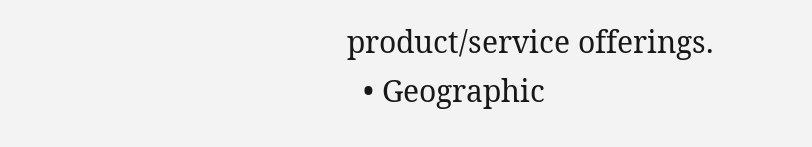product/service offerings.
  • Geographic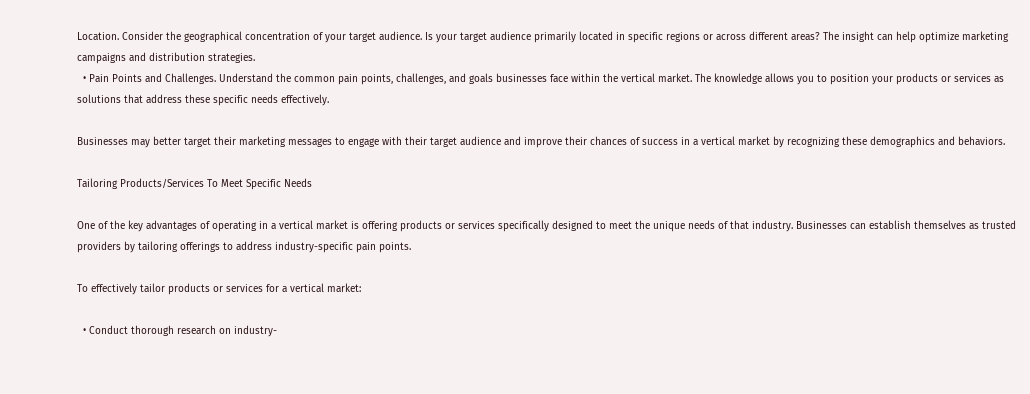Location. Consider the geographical concentration of your target audience. Is your target audience primarily located in specific regions or across different areas? The insight can help optimize marketing campaigns and distribution strategies.
  • Pain Points and Challenges. Understand the common pain points, challenges, and goals businesses face within the vertical market. The knowledge allows you to position your products or services as solutions that address these specific needs effectively.

Businesses may better target their marketing messages to engage with their target audience and improve their chances of success in a vertical market by recognizing these demographics and behaviors.

Tailoring Products/Services To Meet Specific Needs

One of the key advantages of operating in a vertical market is offering products or services specifically designed to meet the unique needs of that industry. Businesses can establish themselves as trusted providers by tailoring offerings to address industry-specific pain points.

To effectively tailor products or services for a vertical market:

  • Conduct thorough research on industry-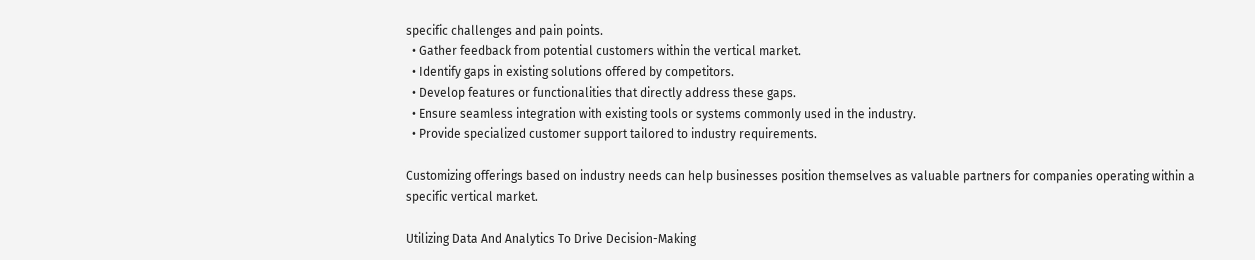specific challenges and pain points.
  • Gather feedback from potential customers within the vertical market.
  • Identify gaps in existing solutions offered by competitors.
  • Develop features or functionalities that directly address these gaps.
  • Ensure seamless integration with existing tools or systems commonly used in the industry.
  • Provide specialized customer support tailored to industry requirements.

Customizing offerings based on industry needs can help businesses position themselves as valuable partners for companies operating within a specific vertical market.

Utilizing Data And Analytics To Drive Decision-Making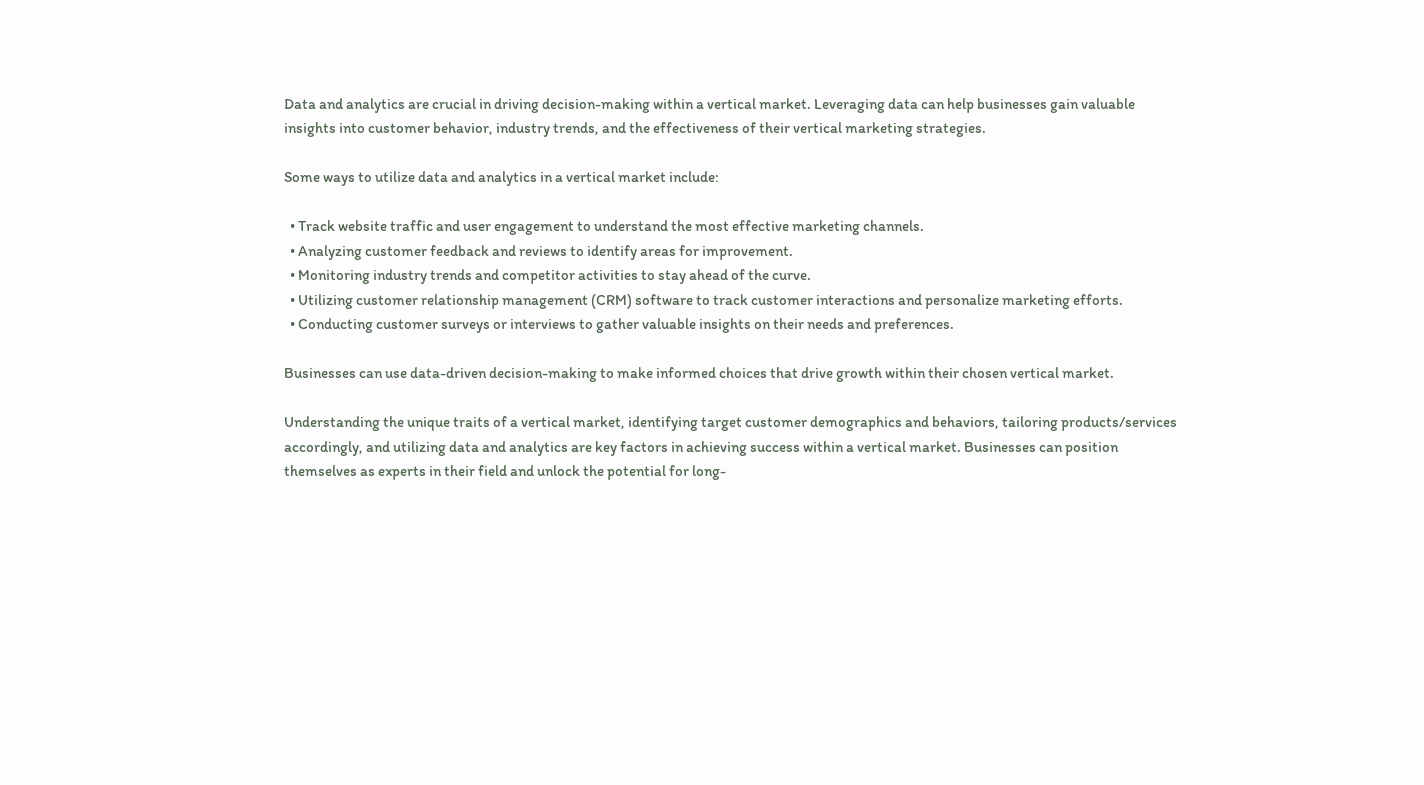Data and analytics are crucial in driving decision-making within a vertical market. Leveraging data can help businesses gain valuable insights into customer behavior, industry trends, and the effectiveness of their vertical marketing strategies.

Some ways to utilize data and analytics in a vertical market include:

  • Track website traffic and user engagement to understand the most effective marketing channels.
  • Analyzing customer feedback and reviews to identify areas for improvement.
  • Monitoring industry trends and competitor activities to stay ahead of the curve.
  • Utilizing customer relationship management (CRM) software to track customer interactions and personalize marketing efforts.
  • Conducting customer surveys or interviews to gather valuable insights on their needs and preferences.

Businesses can use data-driven decision-making to make informed choices that drive growth within their chosen vertical market.

Understanding the unique traits of a vertical market, identifying target customer demographics and behaviors, tailoring products/services accordingly, and utilizing data and analytics are key factors in achieving success within a vertical market. Businesses can position themselves as experts in their field and unlock the potential for long-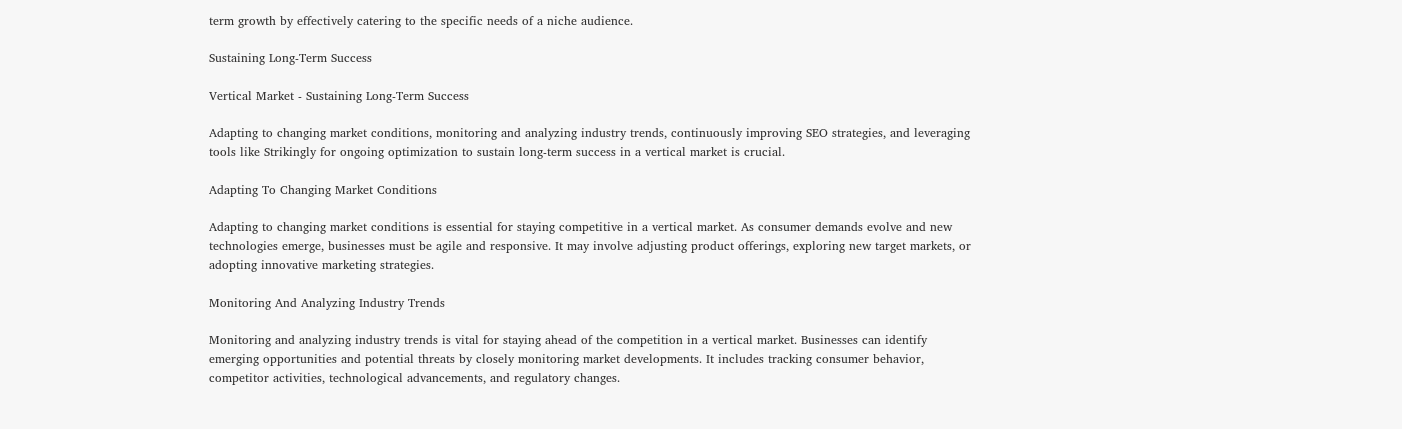term growth by effectively catering to the specific needs of a niche audience.

Sustaining Long-Term Success

Vertical Market - Sustaining Long-Term Success

Adapting to changing market conditions, monitoring and analyzing industry trends, continuously improving SEO strategies, and leveraging tools like Strikingly for ongoing optimization to sustain long-term success in a vertical market is crucial.

Adapting To Changing Market Conditions

Adapting to changing market conditions is essential for staying competitive in a vertical market. As consumer demands evolve and new technologies emerge, businesses must be agile and responsive. It may involve adjusting product offerings, exploring new target markets, or adopting innovative marketing strategies.

Monitoring And Analyzing Industry Trends

Monitoring and analyzing industry trends is vital for staying ahead of the competition in a vertical market. Businesses can identify emerging opportunities and potential threats by closely monitoring market developments. It includes tracking consumer behavior, competitor activities, technological advancements, and regulatory changes.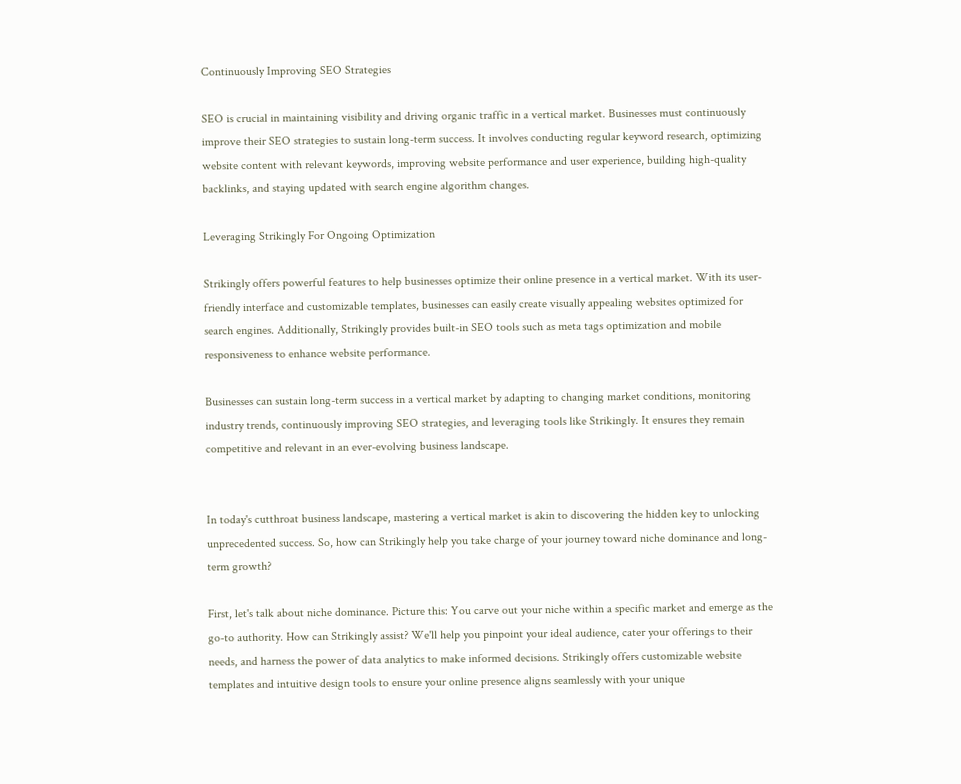Continuously Improving SEO Strategies

SEO is crucial in maintaining visibility and driving organic traffic in a vertical market. Businesses must continuously improve their SEO strategies to sustain long-term success. It involves conducting regular keyword research, optimizing website content with relevant keywords, improving website performance and user experience, building high-quality backlinks, and staying updated with search engine algorithm changes.

Leveraging Strikingly For Ongoing Optimization

Strikingly offers powerful features to help businesses optimize their online presence in a vertical market. With its user-friendly interface and customizable templates, businesses can easily create visually appealing websites optimized for search engines. Additionally, Strikingly provides built-in SEO tools such as meta tags optimization and mobile responsiveness to enhance website performance.

Businesses can sustain long-term success in a vertical market by adapting to changing market conditions, monitoring industry trends, continuously improving SEO strategies, and leveraging tools like Strikingly. It ensures they remain competitive and relevant in an ever-evolving business landscape.


In today's cutthroat business landscape, mastering a vertical market is akin to discovering the hidden key to unlocking unprecedented success. So, how can Strikingly help you take charge of your journey toward niche dominance and long-term growth?

First, let's talk about niche dominance. Picture this: You carve out your niche within a specific market and emerge as the go-to authority. How can Strikingly assist? We'll help you pinpoint your ideal audience, cater your offerings to their needs, and harness the power of data analytics to make informed decisions. Strikingly offers customizable website templates and intuitive design tools to ensure your online presence aligns seamlessly with your unique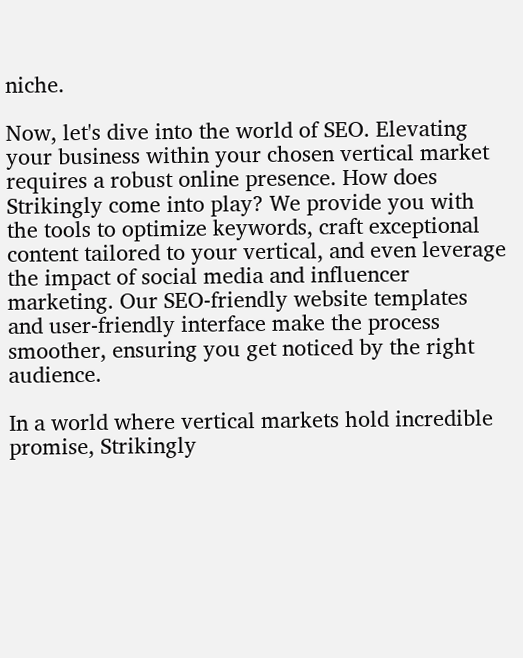niche.

Now, let's dive into the world of SEO. Elevating your business within your chosen vertical market requires a robust online presence. How does Strikingly come into play? We provide you with the tools to optimize keywords, craft exceptional content tailored to your vertical, and even leverage the impact of social media and influencer marketing. Our SEO-friendly website templates and user-friendly interface make the process smoother, ensuring you get noticed by the right audience.

In a world where vertical markets hold incredible promise, Strikingly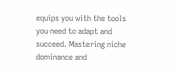equips you with the tools you need to adapt and succeed. Mastering niche dominance and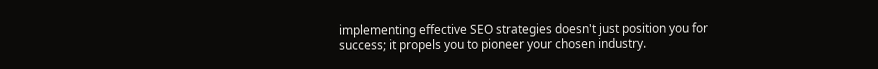implementing effective SEO strategies doesn't just position you for success; it propels you to pioneer your chosen industry.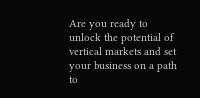Are you ready to unlock the potential of vertical markets and set your business on a path to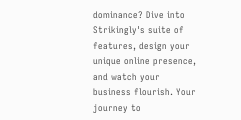dominance? Dive into Strikingly's suite of features, design your unique online presence, and watch your business flourish. Your journey to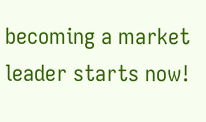becoming a market leader starts now!